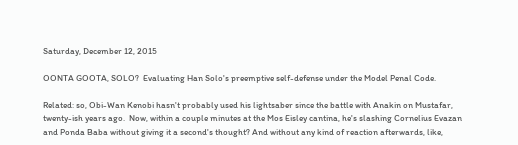Saturday, December 12, 2015

OONTA GOOTA, SOLO?  Evaluating Han Solo's preemptive self-defense under the Model Penal Code.

Related: so, Obi-Wan Kenobi hasn't probably used his lightsaber since the battle with Anakin on Mustafar, twenty-ish years ago.  Now, within a couple minutes at the Mos Eisley cantina, he's slashing Cornelius Evazan and Ponda Baba without giving it a second's thought? And without any kind of reaction afterwards, like,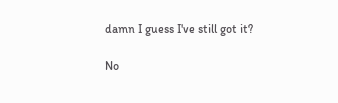damn I guess I've still got it?

No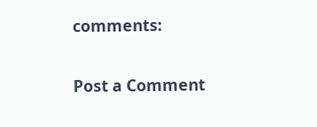comments:

Post a Comment